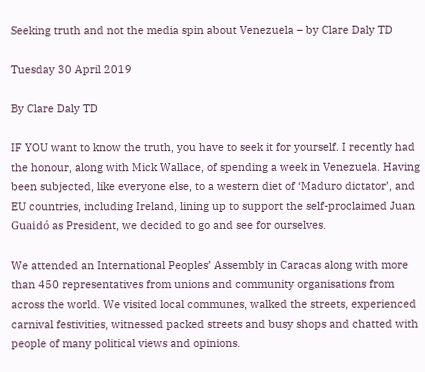Seeking truth and not the media spin about Venezuela – by Clare Daly TD

Tuesday 30 April 2019

By Clare Daly TD

IF YOU want to know the truth, you have to seek it for yourself. I recently had the honour, along with Mick Wallace, of spending a week in Venezuela. Having been subjected, like everyone else, to a western diet of ‘Maduro dictator’, and EU countries, including Ireland, lining up to support the self-proclaimed Juan Guaidó as President, we decided to go and see for ourselves.

We attended an International Peoples’ Assembly in Caracas along with more than 450 representatives from unions and community organisations from across the world. We visited local communes, walked the streets, experienced carnival festivities, witnessed packed streets and busy shops and chatted with people of many political views and opinions.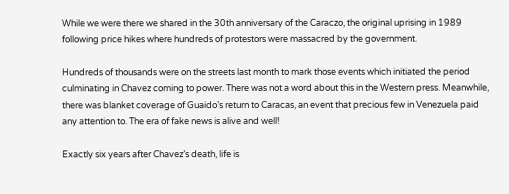While we were there we shared in the 30th anniversary of the Caraczo, the original uprising in 1989 following price hikes where hundreds of protestors were massacred by the government.

Hundreds of thousands were on the streets last month to mark those events which initiated the period culminating in Chavez coming to power. There was not a word about this in the Western press. Meanwhile, there was blanket coverage of Guaido’s return to Caracas, an event that precious few in Venezuela paid any attention to. The era of fake news is alive and well!

Exactly six years after Chavez’s death, life is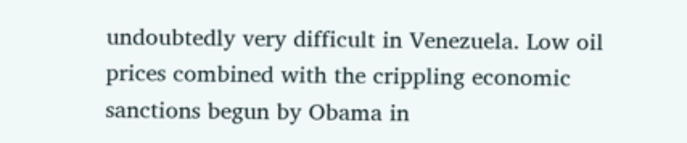undoubtedly very difficult in Venezuela. Low oil prices combined with the crippling economic sanctions begun by Obama in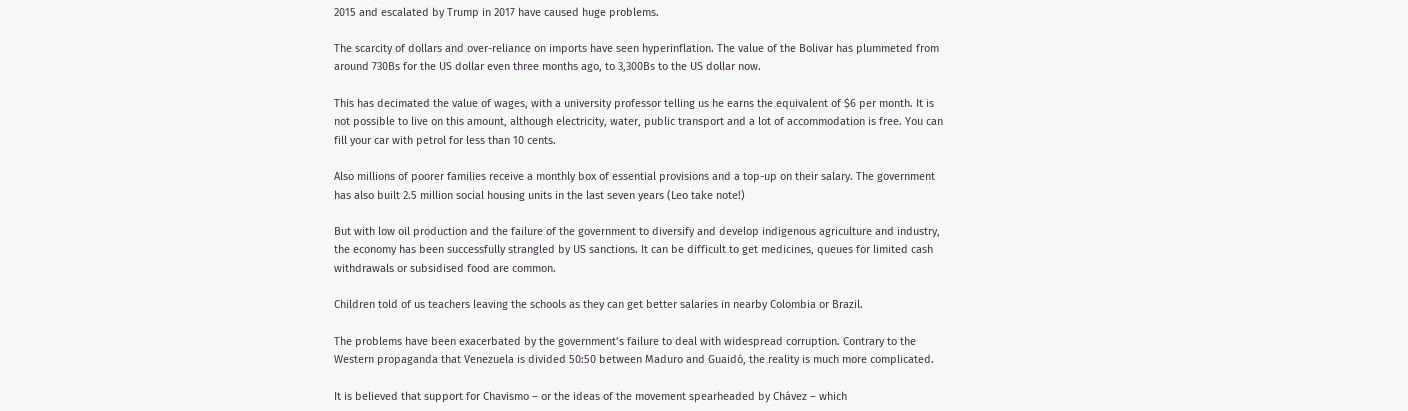2015 and escalated by Trump in 2017 have caused huge problems.

The scarcity of dollars and over-reliance on imports have seen hyperinflation. The value of the Bolivar has plummeted from around 730Bs for the US dollar even three months ago, to 3,300Bs to the US dollar now.

This has decimated the value of wages, with a university professor telling us he earns the equivalent of $6 per month. It is not possible to live on this amount, although electricity, water, public transport and a lot of accommodation is free. You can fill your car with petrol for less than 10 cents.

Also millions of poorer families receive a monthly box of essential provisions and a top-up on their salary. The government has also built 2.5 million social housing units in the last seven years (Leo take note!)

But with low oil production and the failure of the government to diversify and develop indigenous agriculture and industry, the economy has been successfully strangled by US sanctions. It can be difficult to get medicines, queues for limited cash withdrawals or subsidised food are common.

Children told of us teachers leaving the schools as they can get better salaries in nearby Colombia or Brazil.

The problems have been exacerbated by the government’s failure to deal with widespread corruption. Contrary to the Western propaganda that Venezuela is divided 50:50 between Maduro and Guaidó, the reality is much more complicated.

It is believed that support for Chavismo – or the ideas of the movement spearheaded by Chávez – which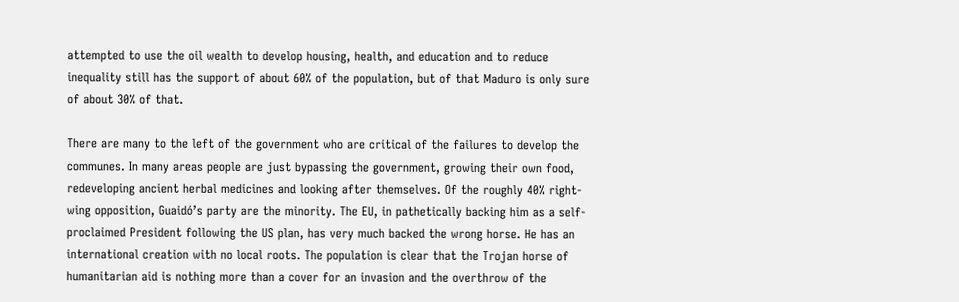attempted to use the oil wealth to develop housing, health, and education and to reduce inequality still has the support of about 60% of the population, but of that Maduro is only sure of about 30% of that.

There are many to the left of the government who are critical of the failures to develop the communes. In many areas people are just bypassing the government, growing their own food, redeveloping ancient herbal medicines and looking after themselves. Of the roughly 40% right-wing opposition, Guaidó’s party are the minority. The EU, in pathetically backing him as a self-proclaimed President following the US plan, has very much backed the wrong horse. He has an international creation with no local roots. The population is clear that the Trojan horse of humanitarian aid is nothing more than a cover for an invasion and the overthrow of the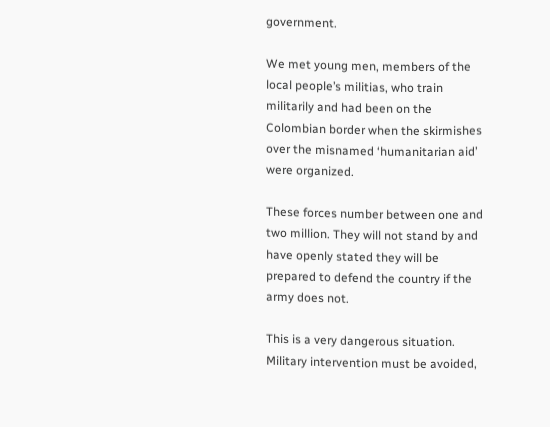government.

We met young men, members of the local people’s militias, who train militarily and had been on the Colombian border when the skirmishes over the misnamed ‘humanitarian aid’ were organized.

These forces number between one and two million. They will not stand by and have openly stated they will be prepared to defend the country if the army does not.

This is a very dangerous situation. Military intervention must be avoided,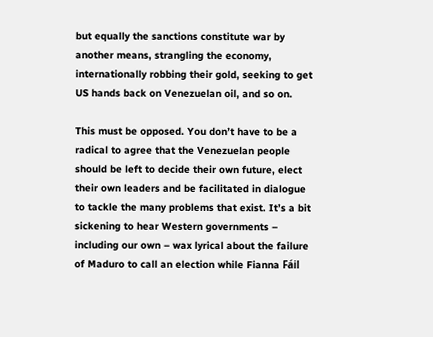but equally the sanctions constitute war by another means, strangling the economy, internationally robbing their gold, seeking to get US hands back on Venezuelan oil, and so on.

This must be opposed. You don’t have to be a radical to agree that the Venezuelan people should be left to decide their own future, elect their own leaders and be facilitated in dialogue to tackle the many problems that exist. It’s a bit sickening to hear Western governments – including our own – wax lyrical about the failure of Maduro to call an election while Fianna Fáil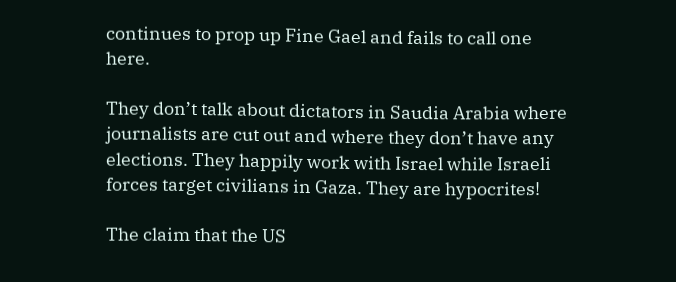continues to prop up Fine Gael and fails to call one here.

They don’t talk about dictators in Saudia Arabia where journalists are cut out and where they don’t have any elections. They happily work with Israel while Israeli forces target civilians in Gaza. They are hypocrites!

The claim that the US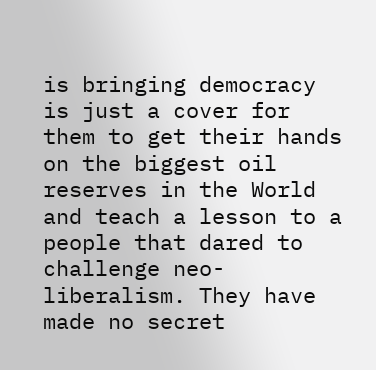is bringing democracy is just a cover for them to get their hands on the biggest oil reserves in the World and teach a lesson to a people that dared to challenge neo-liberalism. They have made no secret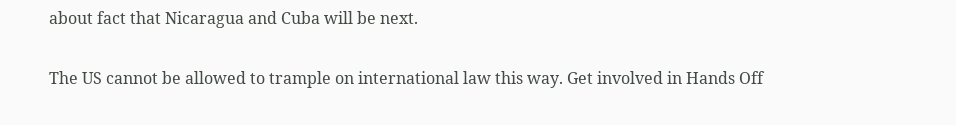about fact that Nicaragua and Cuba will be next.

The US cannot be allowed to trample on international law this way. Get involved in Hands Off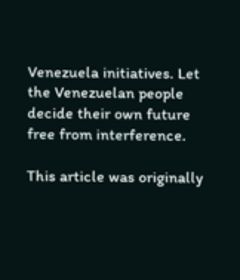Venezuela initiatives. Let the Venezuelan people decide their own future free from interference.

This article was originally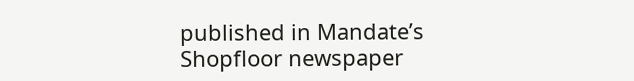published in Mandate’s Shopfloor newspaper